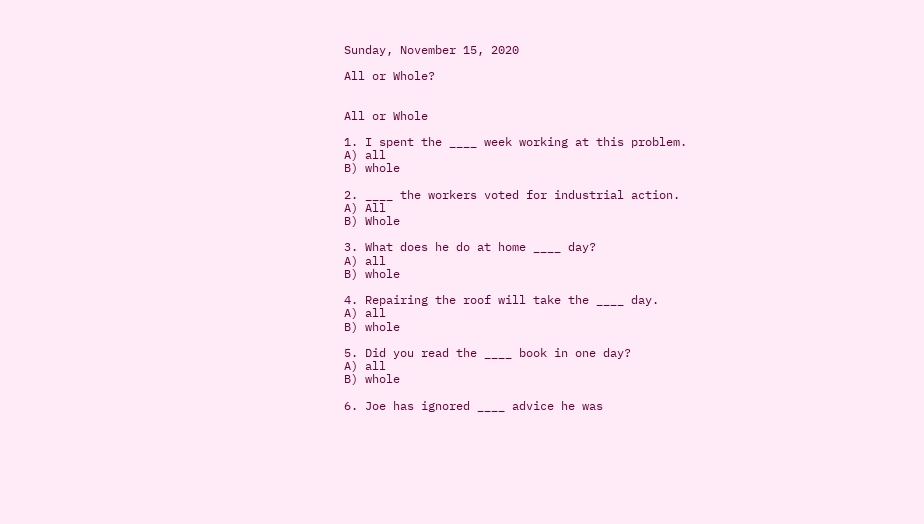Sunday, November 15, 2020

All or Whole?


All or Whole

1. I spent the ____ week working at this problem.
A) all
B) whole

2. ____ the workers voted for industrial action.
A) All
B) Whole

3. What does he do at home ____ day?
A) all
B) whole

4. Repairing the roof will take the ____ day.
A) all
B) whole

5. Did you read the ____ book in one day?
A) all
B) whole

6. Joe has ignored ____ advice he was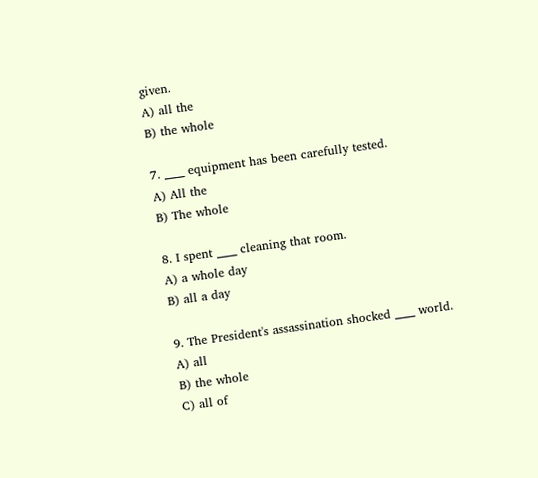given.
A) all the
B) the whole

7. ____ equipment has been carefully tested.
A) All the
B) The whole

8. I spent ____ cleaning that room.
A) a whole day
B) all a day

9. The President's assassination shocked ____ world.
A) all
B) the whole
C) all of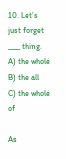10. Let’s just forget ____ thing.
A) the whole
B) the all
C) the whole of

As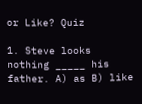or Like? Quiz

1. Steve looks nothing _____ his father. A) as B) like